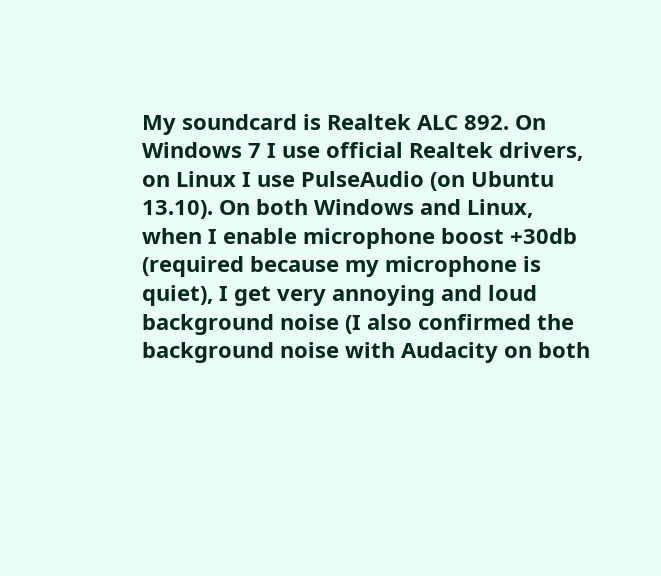My soundcard is Realtek ALC 892. On Windows 7 I use official Realtek drivers, on Linux I use PulseAudio (on Ubuntu 13.10). On both Windows and Linux, when I enable microphone boost +30db (required because my microphone is quiet), I get very annoying and loud background noise (I also confirmed the background noise with Audacity on both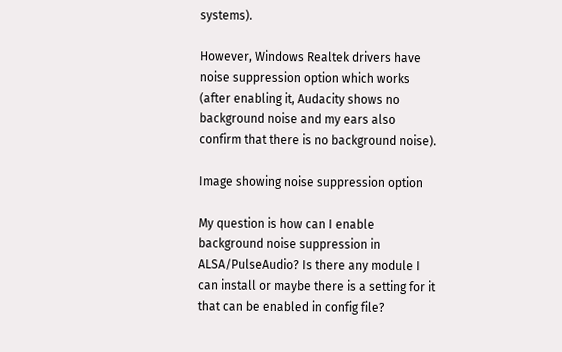systems).

However, Windows Realtek drivers have noise suppression option which works (after enabling it, Audacity shows no background noise and my ears also confirm that there is no background noise).

Image showing noise suppression option

My question is how can I enable background noise suppression in ALSA/PulseAudio? Is there any module I can install or maybe there is a setting for it that can be enabled in config file?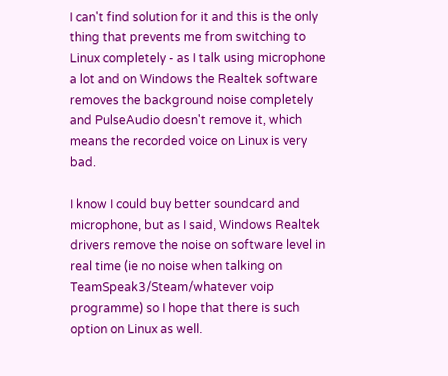I can't find solution for it and this is the only thing that prevents me from switching to Linux completely - as I talk using microphone a lot and on Windows the Realtek software removes the background noise completely and PulseAudio doesn't remove it, which means the recorded voice on Linux is very bad.

I know I could buy better soundcard and microphone, but as I said, Windows Realtek drivers remove the noise on software level in real time (ie no noise when talking on TeamSpeak3/Steam/whatever voip programme) so I hope that there is such option on Linux as well.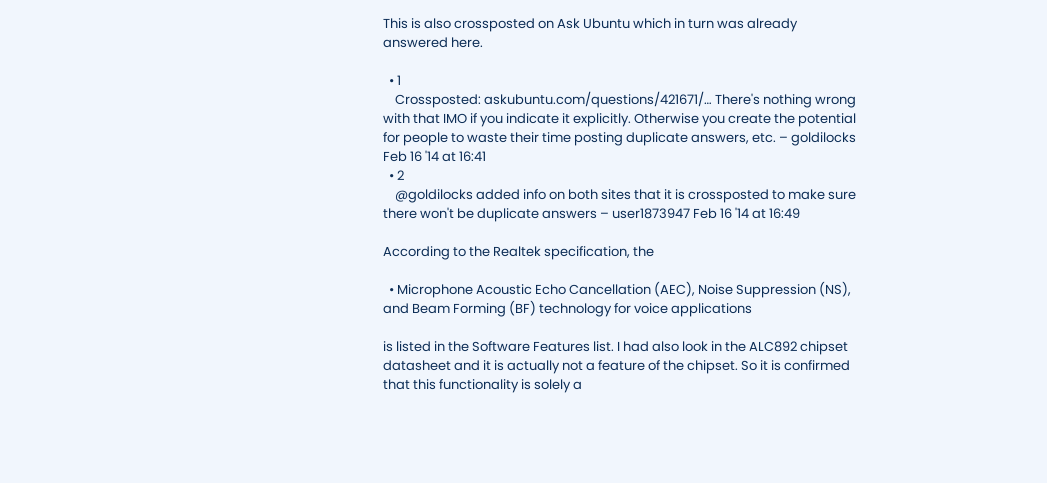This is also crossposted on Ask Ubuntu which in turn was already answered here.

  • 1
    Crossposted: askubuntu.com/questions/421671/… There's nothing wrong with that IMO if you indicate it explicitly. Otherwise you create the potential for people to waste their time posting duplicate answers, etc. – goldilocks Feb 16 '14 at 16:41
  • 2
    @goldilocks added info on both sites that it is crossposted to make sure there won't be duplicate answers – user1873947 Feb 16 '14 at 16:49

According to the Realtek specification, the

  • Microphone Acoustic Echo Cancellation (AEC), Noise Suppression (NS), and Beam Forming (BF) technology for voice applications

is listed in the Software Features list. I had also look in the ALC892 chipset datasheet and it is actually not a feature of the chipset. So it is confirmed that this functionality is solely a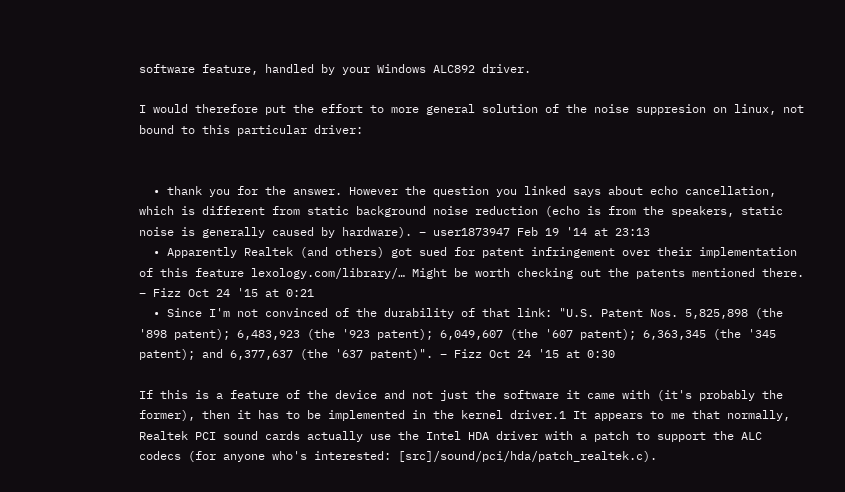software feature, handled by your Windows ALC892 driver.

I would therefore put the effort to more general solution of the noise suppresion on linux, not bound to this particular driver:


  • thank you for the answer. However the question you linked says about echo cancellation, which is different from static background noise reduction (echo is from the speakers, static noise is generally caused by hardware). – user1873947 Feb 19 '14 at 23:13
  • Apparently Realtek (and others) got sued for patent infringement over their implementation of this feature lexology.com/library/… Might be worth checking out the patents mentioned there. – Fizz Oct 24 '15 at 0:21
  • Since I'm not convinced of the durability of that link: "U.S. Patent Nos. 5,825,898 (the '898 patent); 6,483,923 (the '923 patent); 6,049,607 (the '607 patent); 6,363,345 (the '345 patent); and 6,377,637 (the '637 patent)". – Fizz Oct 24 '15 at 0:30

If this is a feature of the device and not just the software it came with (it's probably the former), then it has to be implemented in the kernel driver.1 It appears to me that normally, Realtek PCI sound cards actually use the Intel HDA driver with a patch to support the ALC codecs (for anyone who's interested: [src]/sound/pci/hda/patch_realtek.c).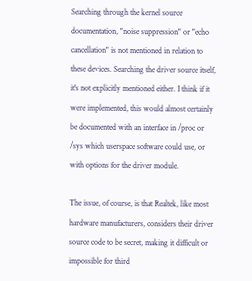Searching through the kernel source documentation, "noise suppression" or "echo cancellation" is not mentioned in relation to these devices. Searching the driver source itself, it's not explicitly mentioned either. I think if it were implemented, this would almost certainly be documented with an interface in /proc or /sys which userspace software could use, or with options for the driver module.

The issue, of course, is that Realtek, like most hardware manufacturers, considers their driver source code to be secret, making it difficult or impossible for third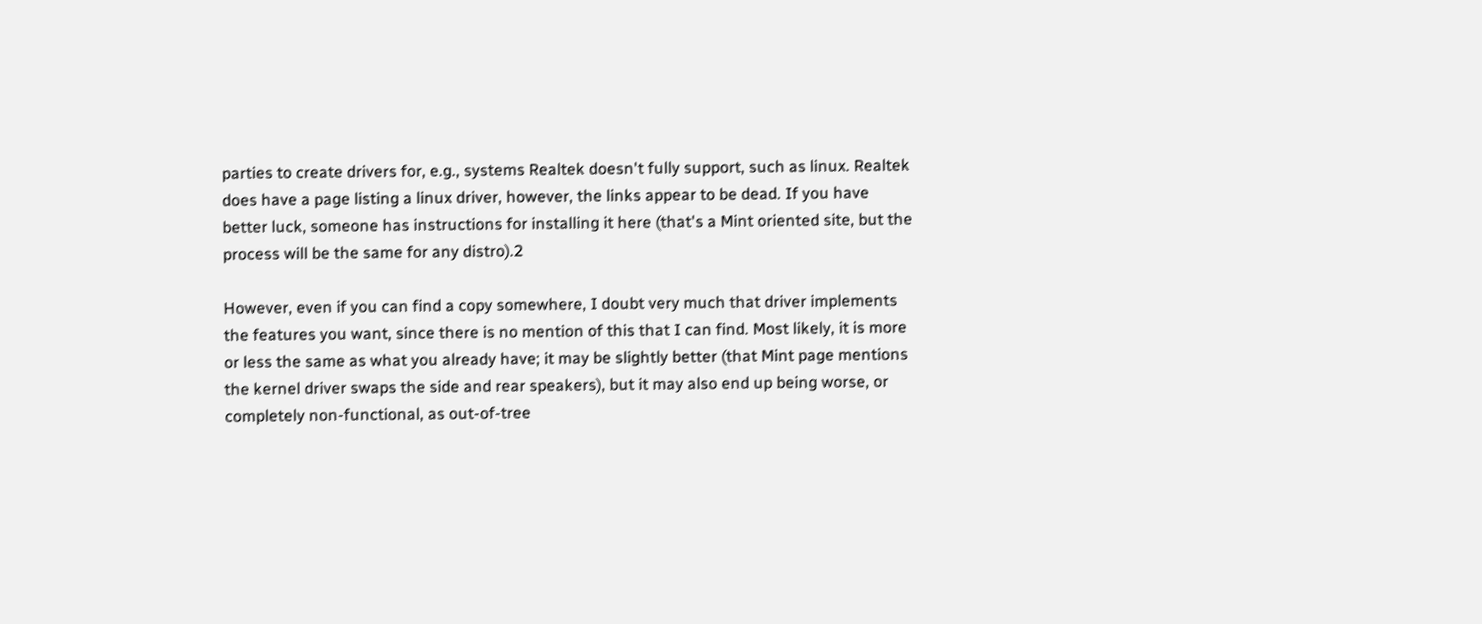parties to create drivers for, e.g., systems Realtek doesn't fully support, such as linux. Realtek does have a page listing a linux driver, however, the links appear to be dead. If you have better luck, someone has instructions for installing it here (that's a Mint oriented site, but the process will be the same for any distro).2

However, even if you can find a copy somewhere, I doubt very much that driver implements the features you want, since there is no mention of this that I can find. Most likely, it is more or less the same as what you already have; it may be slightly better (that Mint page mentions the kernel driver swaps the side and rear speakers), but it may also end up being worse, or completely non-functional, as out-of-tree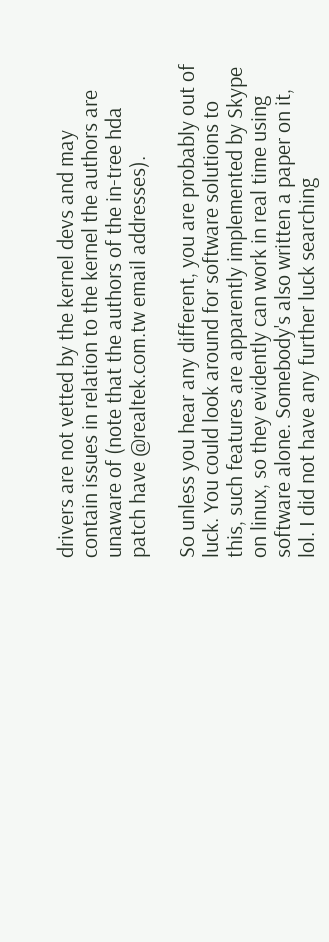drivers are not vetted by the kernel devs and may contain issues in relation to the kernel the authors are unaware of (note that the authors of the in-tree hda patch have @realtek.com.tw email addresses).

So unless you hear any different, you are probably out of luck. You could look around for software solutions to this, such features are apparently implemented by Skype on linux, so they evidently can work in real time using software alone. Somebody's also written a paper on it, lol. I did not have any further luck searching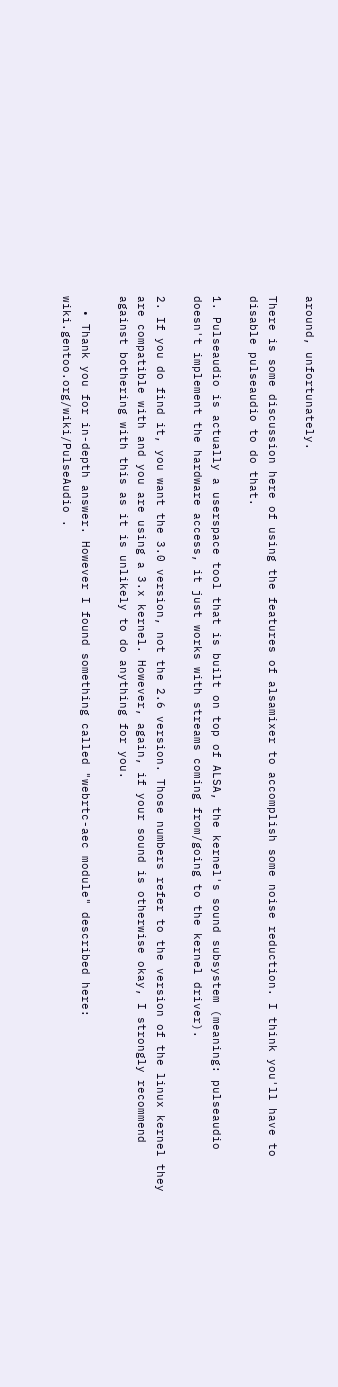around, unfortunately.

There is some discussion here of using the features of alsamixer to accomplish some noise reduction. I think you'll have to disable pulseaudio to do that.

1. Pulseaudio is actually a userspace tool that is built on top of ALSA, the kernel's sound subsystem (meaning: pulseaudio doesn't implement the hardware access, it just works with streams coming from/going to the kernel driver).

2. If you do find it, you want the 3.0 version, not the 2.6 version. Those numbers refer to the version of the linux kernel they are compatible with and you are using a 3.x kernel. However, again, if your sound is otherwise okay, I strongly recommend against bothering with this as it is unlikely to do anything for you.

  • Thank you for in-depth answer. However I found something called "webrtc-aec module" described here: wiki.gentoo.org/wiki/PulseAudio .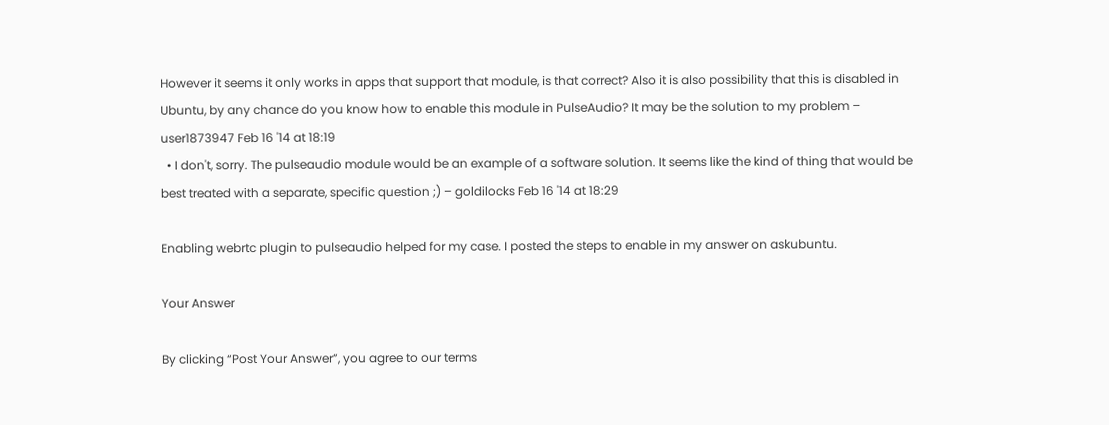However it seems it only works in apps that support that module, is that correct? Also it is also possibility that this is disabled in Ubuntu, by any chance do you know how to enable this module in PulseAudio? It may be the solution to my problem – user1873947 Feb 16 '14 at 18:19
  • I don't, sorry. The pulseaudio module would be an example of a software solution. It seems like the kind of thing that would be best treated with a separate, specific question ;) – goldilocks Feb 16 '14 at 18:29

Enabling webrtc plugin to pulseaudio helped for my case. I posted the steps to enable in my answer on askubuntu.

Your Answer

By clicking “Post Your Answer”, you agree to our terms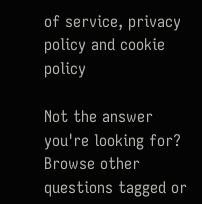of service, privacy policy and cookie policy

Not the answer you're looking for? Browse other questions tagged or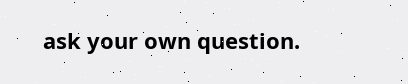ask your own question.